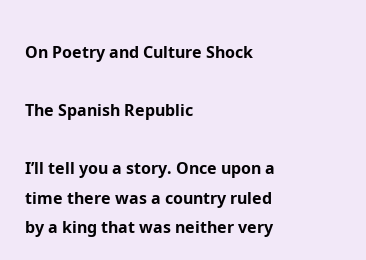On Poetry and Culture Shock

The Spanish Republic

I’ll tell you a story. Once upon a time there was a country ruled by a king that was neither very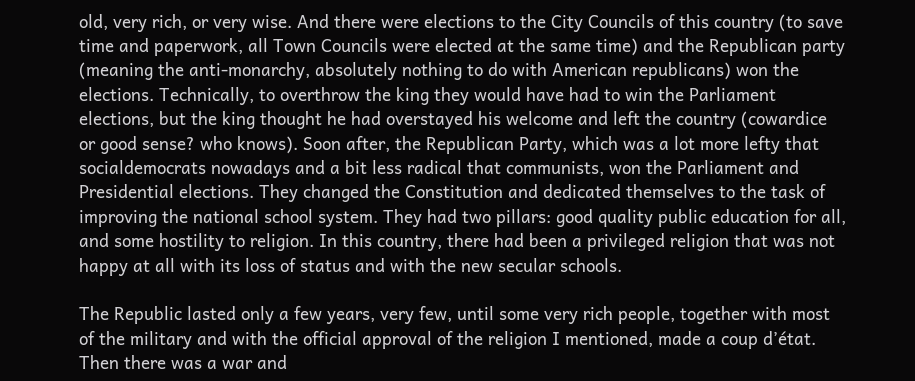old, very rich, or very wise. And there were elections to the City Councils of this country (to save time and paperwork, all Town Councils were elected at the same time) and the Republican party (meaning the anti-monarchy, absolutely nothing to do with American republicans) won the elections. Technically, to overthrow the king they would have had to win the Parliament elections, but the king thought he had overstayed his welcome and left the country (cowardice or good sense? who knows). Soon after, the Republican Party, which was a lot more lefty that socialdemocrats nowadays and a bit less radical that communists, won the Parliament and Presidential elections. They changed the Constitution and dedicated themselves to the task of improving the national school system. They had two pillars: good quality public education for all, and some hostility to religion. In this country, there had been a privileged religion that was not happy at all with its loss of status and with the new secular schools.

The Republic lasted only a few years, very few, until some very rich people, together with most of the military and with the official approval of the religion I mentioned, made a coup d’état. Then there was a war and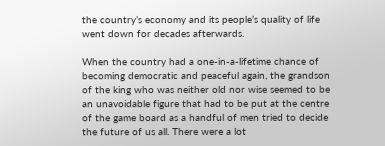the country’s economy and its people’s quality of life went down for decades afterwards.

When the country had a one-in-a-lifetime chance of becoming democratic and peaceful again, the grandson of the king who was neither old nor wise seemed to be an unavoidable figure that had to be put at the centre of the game board as a handful of men tried to decide the future of us all. There were a lot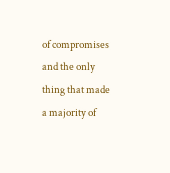of compromises and the only thing that made a majority of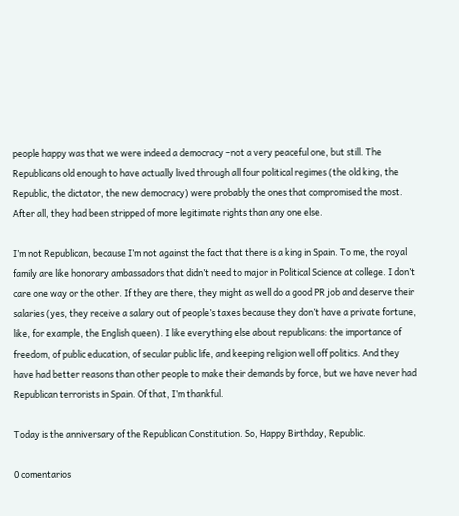people happy was that we were indeed a democracy –not a very peaceful one, but still. The Republicans old enough to have actually lived through all four political regimes (the old king, the Republic, the dictator, the new democracy) were probably the ones that compromised the most. After all, they had been stripped of more legitimate rights than any one else.

I’m not Republican, because I’m not against the fact that there is a king in Spain. To me, the royal family are like honorary ambassadors that didn’t need to major in Political Science at college. I don’t care one way or the other. If they are there, they might as well do a good PR job and deserve their salaries (yes, they receive a salary out of people’s taxes because they don’t have a private fortune, like, for example, the English queen). I like everything else about republicans: the importance of freedom, of public education, of secular public life, and keeping religion well off politics. And they have had better reasons than other people to make their demands by force, but we have never had Republican terrorists in Spain. Of that, I’m thankful.

Today is the anniversary of the Republican Constitution. So, Happy Birthday, Republic.

0 comentarios